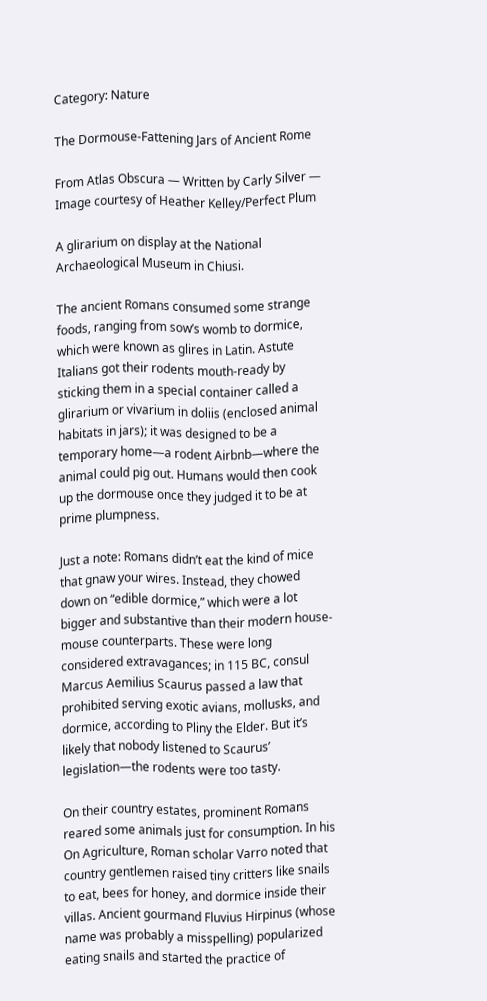Category: Nature

The Dormouse-Fattening Jars of Ancient Rome

From Atlas Obscura — Written by Carly Silver — Image courtesy of Heather Kelley/Perfect Plum

A glirarium on display at the National Archaeological Museum in Chiusi.

The ancient Romans consumed some strange foods, ranging from sow’s womb to dormice, which were known as glires in Latin. Astute Italians got their rodents mouth-ready by sticking them in a special container called a glirarium or vivarium in doliis (enclosed animal habitats in jars); it was designed to be a temporary home—a rodent Airbnb—where the animal could pig out. Humans would then cook up the dormouse once they judged it to be at prime plumpness.

Just a note: Romans didn’t eat the kind of mice that gnaw your wires. Instead, they chowed down on “edible dormice,” which were a lot bigger and substantive than their modern house-mouse counterparts. These were long considered extravagances; in 115 BC, consul Marcus Aemilius Scaurus passed a law that prohibited serving exotic avians, mollusks, and dormice, according to Pliny the Elder. But it’s likely that nobody listened to Scaurus’ legislation—the rodents were too tasty.

On their country estates, prominent Romans reared some animals just for consumption. In his On Agriculture, Roman scholar Varro noted that country gentlemen raised tiny critters like snails to eat, bees for honey, and dormice inside their villas. Ancient gourmand Fluvius Hirpinus (whose name was probably a misspelling) popularized eating snails and started the practice of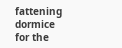fattening dormice for the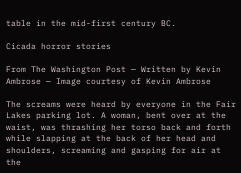table in the mid-first century BC.

Cicada horror stories

From The Washington Post — Written by Kevin Ambrose — Image courtesy of Kevin Ambrose

The screams were heard by everyone in the Fair Lakes parking lot. A woman, bent over at the waist, was thrashing her torso back and forth while slapping at the back of her head and shoulders, screaming and gasping for air at the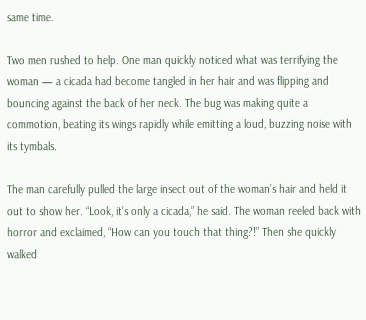same time.

Two men rushed to help. One man quickly noticed what was terrifying the woman — a cicada had become tangled in her hair and was flipping and bouncing against the back of her neck. The bug was making quite a commotion, beating its wings rapidly while emitting a loud, buzzing noise with its tymbals.

The man carefully pulled the large insect out of the woman’s hair and held it out to show her. “Look, it’s only a cicada,” he said. The woman reeled back with horror and exclaimed, “How can you touch that thing?!” Then she quickly walked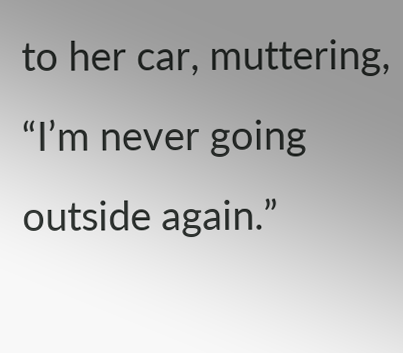to her car, muttering, “I’m never going outside again.”